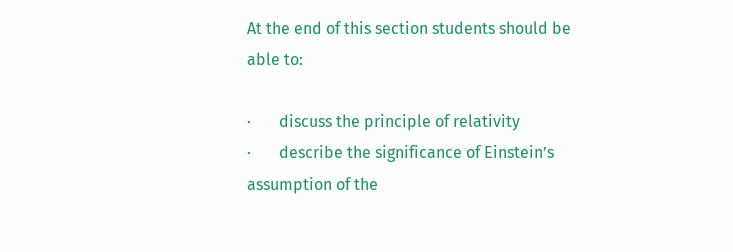At the end of this section students should be able to:

·       discuss the principle of relativity
·       describe the significance of Einstein’s assumption of the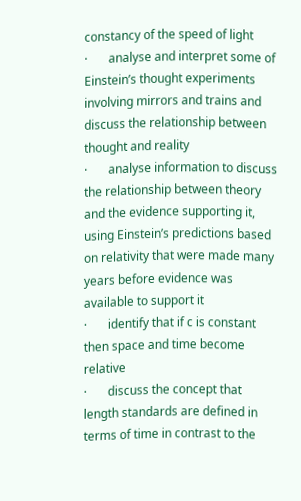constancy of the speed of light
·       analyse and interpret some of Einstein’s thought experiments involving mirrors and trains and discuss the relationship between thought and reality
·       analyse information to discuss the relationship between theory and the evidence supporting it, using Einstein’s predictions based on relativity that were made many years before evidence was available to support it
·       identify that if c is constant then space and time become relative
·       discuss the concept that length standards are defined in terms of time in contrast to the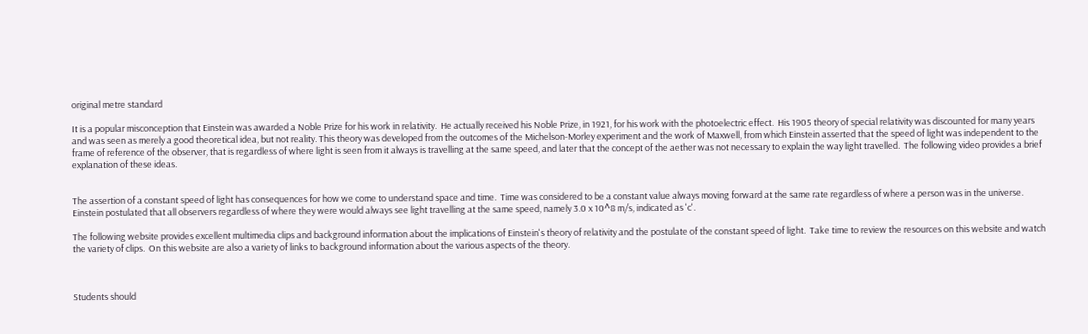original metre standard

It is a popular misconception that Einstein was awarded a Noble Prize for his work in relativity.  He actually received his Noble Prize, in 1921, for his work with the photoelectric effect.  His 1905 theory of special relativity was discounted for many years and was seen as merely a good theoretical idea, but not reality. This theory was developed from the outcomes of the Michelson-Morley experiment and the work of Maxwell, from which Einstein asserted that the speed of light was independent to the frame of reference of the observer, that is regardless of where light is seen from it always is travelling at the same speed, and later that the concept of the aether was not necessary to explain the way light travelled.  The following video provides a brief explanation of these ideas.


The assertion of a constant speed of light has consequences for how we come to understand space and time.  Time was considered to be a constant value always moving forward at the same rate regardless of where a person was in the universe.  Einstein postulated that all observers regardless of where they were would always see light travelling at the same speed, namely 3.0 x 10^8 m/s, indicated as 'c'.

The following website provides excellent multimedia clips and background information about the implications of Einstein's theory of relativity and the postulate of the constant speed of light.  Take time to review the resources on this website and watch the variety of clips.  On this website are also a variety of links to background information about the various aspects of the theory.



Students should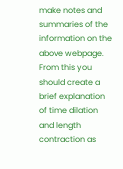make notes and summaries of the information on the above webpage.  From this you should create a brief explanation of time dilation and length contraction as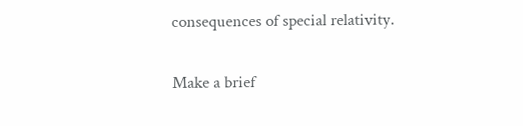consequences of special relativity.

Make a brief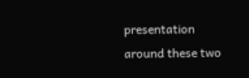presentation around these two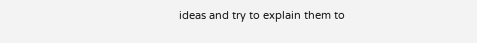ideas and try to explain them to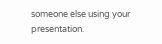someone else using your presentation.